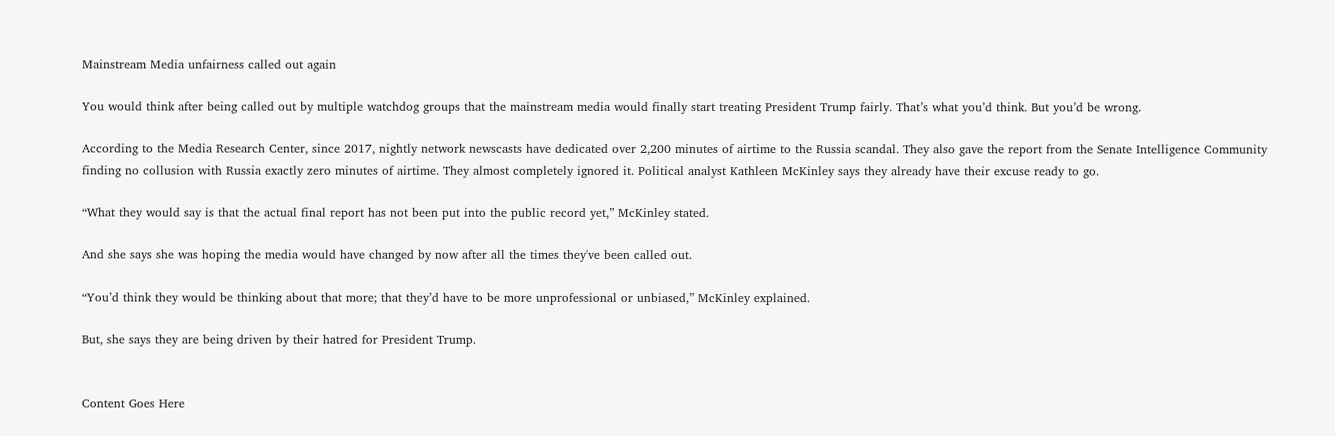Mainstream Media unfairness called out again

You would think after being called out by multiple watchdog groups that the mainstream media would finally start treating President Trump fairly. That’s what you’d think. But you’d be wrong.

According to the Media Research Center, since 2017, nightly network newscasts have dedicated over 2,200 minutes of airtime to the Russia scandal. They also gave the report from the Senate Intelligence Community finding no collusion with Russia exactly zero minutes of airtime. They almost completely ignored it. Political analyst Kathleen McKinley says they already have their excuse ready to go.

“What they would say is that the actual final report has not been put into the public record yet,” McKinley stated.

And she says she was hoping the media would have changed by now after all the times they've been called out.

“You’d think they would be thinking about that more; that they’d have to be more unprofessional or unbiased,” McKinley explained.

But, she says they are being driven by their hatred for President Trump.


Content Goes Here